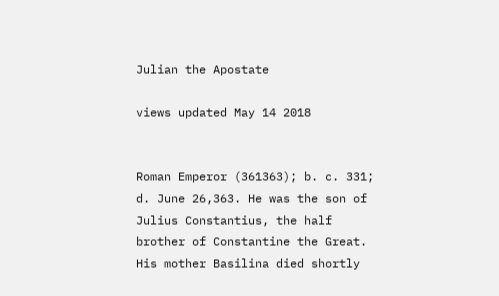Julian the Apostate

views updated May 14 2018


Roman Emperor (361363); b. c. 331; d. June 26,363. He was the son of Julius Constantius, the half brother of Constantine the Great. His mother Basilina died shortly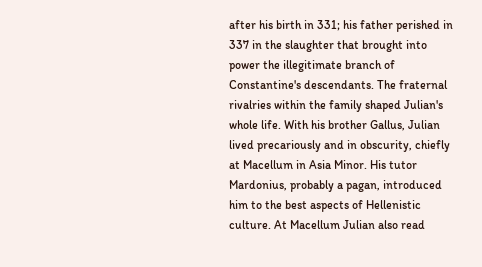after his birth in 331; his father perished in 337 in the slaughter that brought into power the illegitimate branch of Constantine's descendants. The fraternal rivalries within the family shaped Julian's whole life. With his brother Gallus, Julian lived precariously and in obscurity, chiefly at Macellum in Asia Minor. His tutor Mardonius, probably a pagan, introduced him to the best aspects of Hellenistic culture. At Macellum Julian also read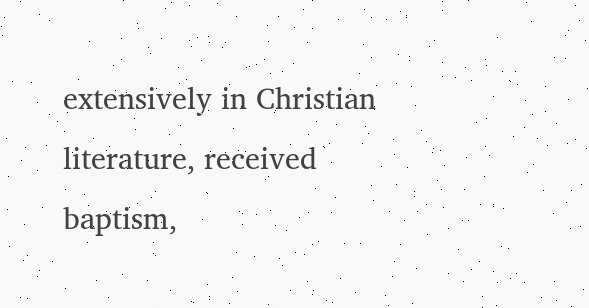extensively in Christian literature, received baptism,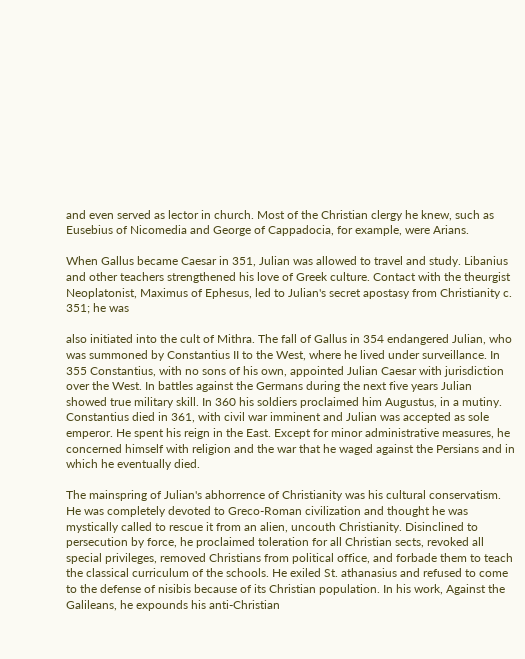and even served as lector in church. Most of the Christian clergy he knew, such as Eusebius of Nicomedia and George of Cappadocia, for example, were Arians.

When Gallus became Caesar in 351, Julian was allowed to travel and study. Libanius and other teachers strengthened his love of Greek culture. Contact with the theurgist Neoplatonist, Maximus of Ephesus, led to Julian's secret apostasy from Christianity c. 351; he was

also initiated into the cult of Mithra. The fall of Gallus in 354 endangered Julian, who was summoned by Constantius II to the West, where he lived under surveillance. In 355 Constantius, with no sons of his own, appointed Julian Caesar with jurisdiction over the West. In battles against the Germans during the next five years Julian showed true military skill. In 360 his soldiers proclaimed him Augustus, in a mutiny. Constantius died in 361, with civil war imminent and Julian was accepted as sole emperor. He spent his reign in the East. Except for minor administrative measures, he concerned himself with religion and the war that he waged against the Persians and in which he eventually died.

The mainspring of Julian's abhorrence of Christianity was his cultural conservatism. He was completely devoted to Greco-Roman civilization and thought he was mystically called to rescue it from an alien, uncouth Christianity. Disinclined to persecution by force, he proclaimed toleration for all Christian sects, revoked all special privileges, removed Christians from political office, and forbade them to teach the classical curriculum of the schools. He exiled St. athanasius and refused to come to the defense of nisibis because of its Christian population. In his work, Against the Galileans, he expounds his anti-Christian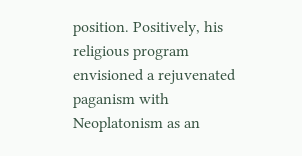position. Positively, his religious program envisioned a rejuvenated paganism with Neoplatonism as an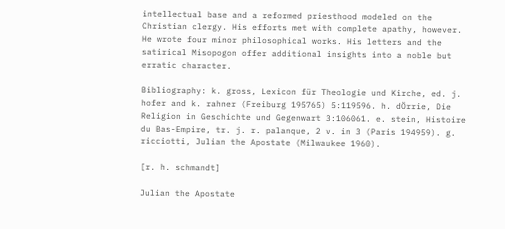intellectual base and a reformed priesthood modeled on the Christian clergy. His efforts met with complete apathy, however. He wrote four minor philosophical works. His letters and the satirical Misopogon offer additional insights into a noble but erratic character.

Bibliography: k. gross, Lexicon für Theologie und Kirche, ed. j. hofer and k. rahner (Freiburg 195765) 5:119596. h. dÖrrie, Die Religion in Geschichte und Gegenwart 3:106061. e. stein, Histoire du Bas-Empire, tr. j. r. palanque, 2 v. in 3 (Paris 194959). g. ricciotti, Julian the Apostate (Milwaukee 1960).

[r. h. schmandt]

Julian the Apostate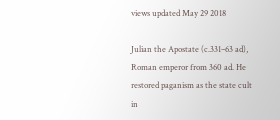views updated May 29 2018

Julian the Apostate (c.331–63 ad), Roman emperor from 360 ad. He restored paganism as the state cult in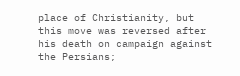place of Christianity, but this move was reversed after his death on campaign against the Persians;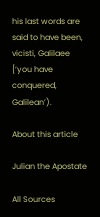his last words are said to have been, vicisti, Galilaee [‘you have conquered, Galilean’).

About this article

Julian the Apostate

All Sources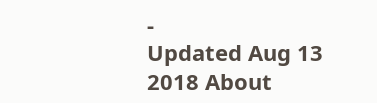-
Updated Aug 13 2018 About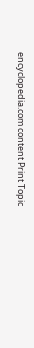encyclopedia.com content Print Topic